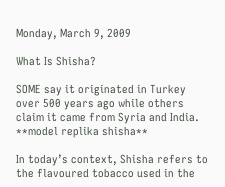Monday, March 9, 2009

What Is Shisha?

SOME say it originated in Turkey over 500 years ago while others claim it came from Syria and India.
**model replika shisha**

In today’s context, Shisha refers to the flavoured tobacco used in the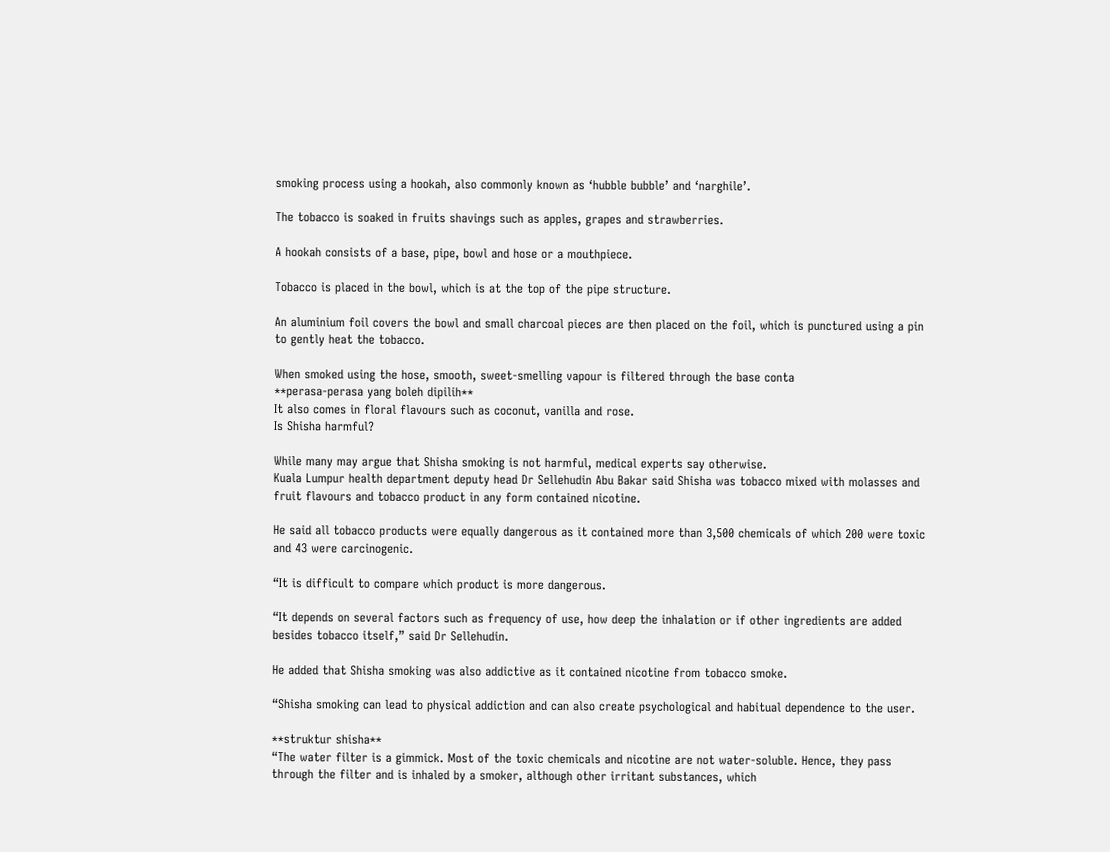smoking process using a hookah, also commonly known as ‘hubble bubble’ and ‘narghile’.

The tobacco is soaked in fruits shavings such as apples, grapes and strawberries.

A hookah consists of a base, pipe, bowl and hose or a mouthpiece.

Tobacco is placed in the bowl, which is at the top of the pipe structure.

An aluminium foil covers the bowl and small charcoal pieces are then placed on the foil, which is punctured using a pin to gently heat the tobacco.

When smoked using the hose, smooth, sweet-smelling vapour is filtered through the base conta
**perasa-perasa yang boleh dipilih**
It also comes in floral flavours such as coconut, vanilla and rose.
Is Shisha harmful?

While many may argue that Shisha smoking is not harmful, medical experts say otherwise.
Kuala Lumpur health department deputy head Dr Sellehudin Abu Bakar said Shisha was tobacco mixed with molasses and fruit flavours and tobacco product in any form contained nicotine.

He said all tobacco products were equally dangerous as it contained more than 3,500 chemicals of which 200 were toxic and 43 were carcinogenic.

“It is difficult to compare which product is more dangerous.

“It depends on several factors such as frequency of use, how deep the inhalation or if other ingredients are added besides tobacco itself,” said Dr Sellehudin.

He added that Shisha smoking was also addictive as it contained nicotine from tobacco smoke.

“Shisha smoking can lead to physical addiction and can also create psychological and habitual dependence to the user.

**struktur shisha**
“The water filter is a gimmick. Most of the toxic chemicals and nicotine are not water-soluble. Hence, they pass through the filter and is inhaled by a smoker, although other irritant substances, which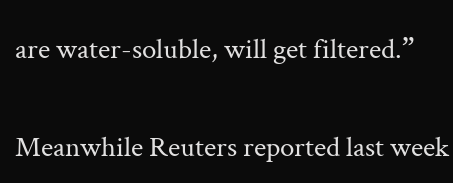are water-soluble, will get filtered.”

Meanwhile Reuters reported last week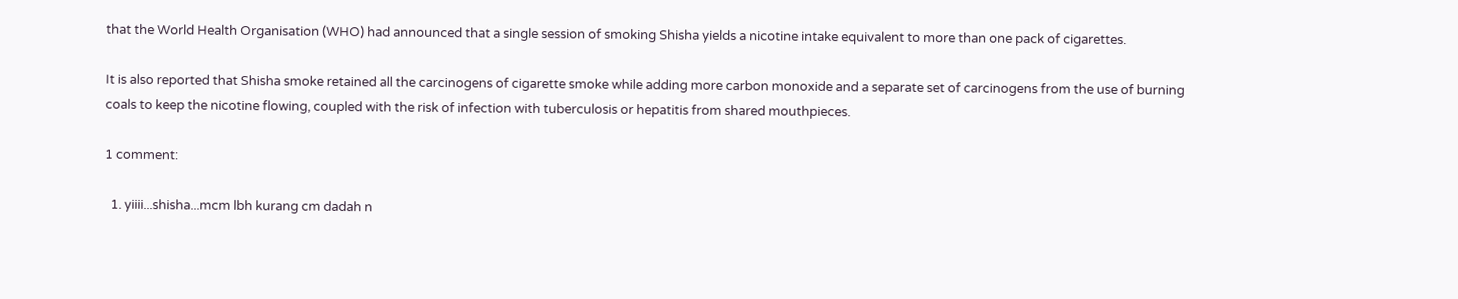that the World Health Organisation (WHO) had announced that a single session of smoking Shisha yields a nicotine intake equivalent to more than one pack of cigarettes.

It is also reported that Shisha smoke retained all the carcinogens of cigarette smoke while adding more carbon monoxide and a separate set of carcinogens from the use of burning coals to keep the nicotine flowing, coupled with the risk of infection with tuberculosis or hepatitis from shared mouthpieces.

1 comment:

  1. yiiii...shisha...mcm lbh kurang cm dadah n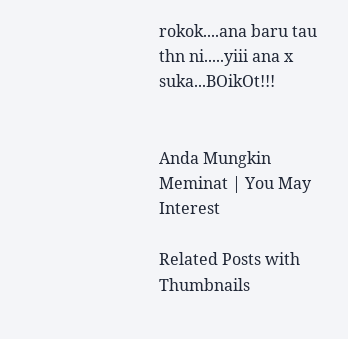rokok....ana baru tau thn ni.....yiii ana x suka...BOikOt!!!


Anda Mungkin Meminat | You May Interest

Related Posts with Thumbnails